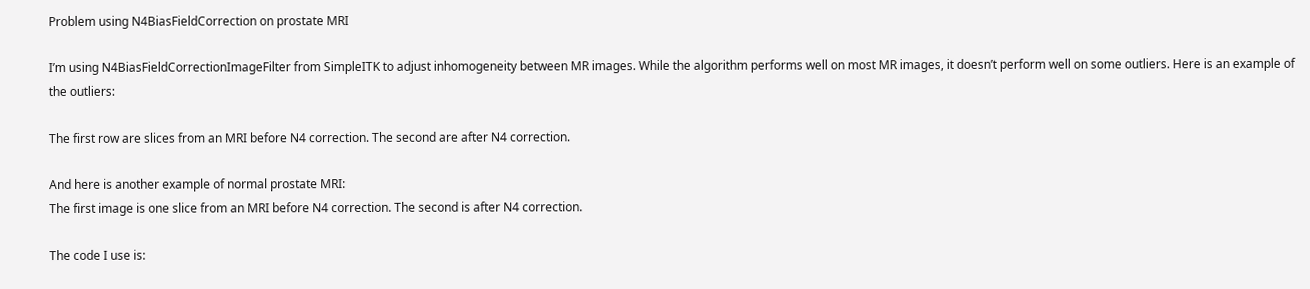Problem using N4BiasFieldCorrection on prostate MRI

I’m using N4BiasFieldCorrectionImageFilter from SimpleITK to adjust inhomogeneity between MR images. While the algorithm performs well on most MR images, it doesn’t perform well on some outliers. Here is an example of the outliers:

The first row are slices from an MRI before N4 correction. The second are after N4 correction.

And here is another example of normal prostate MRI:
The first image is one slice from an MRI before N4 correction. The second is after N4 correction.

The code I use is: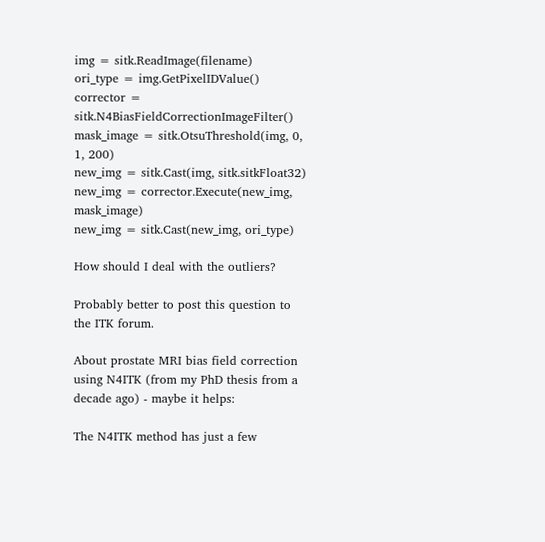img = sitk.ReadImage(filename)
ori_type = img.GetPixelIDValue()
corrector = sitk.N4BiasFieldCorrectionImageFilter()
mask_image = sitk.OtsuThreshold(img, 0, 1, 200)
new_img = sitk.Cast(img, sitk.sitkFloat32)
new_img = corrector.Execute(new_img, mask_image)
new_img = sitk.Cast(new_img, ori_type)

How should I deal with the outliers?

Probably better to post this question to the ITK forum.

About prostate MRI bias field correction using N4ITK (from my PhD thesis from a decade ago) - maybe it helps:

The N4ITK method has just a few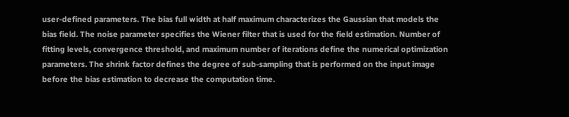user-defined parameters. The bias full width at half maximum characterizes the Gaussian that models the bias field. The noise parameter specifies the Wiener filter that is used for the field estimation. Number of fitting levels, convergence threshold, and maximum number of iterations define the numerical optimization parameters. The shrink factor defines the degree of sub-sampling that is performed on the input image before the bias estimation to decrease the computation time.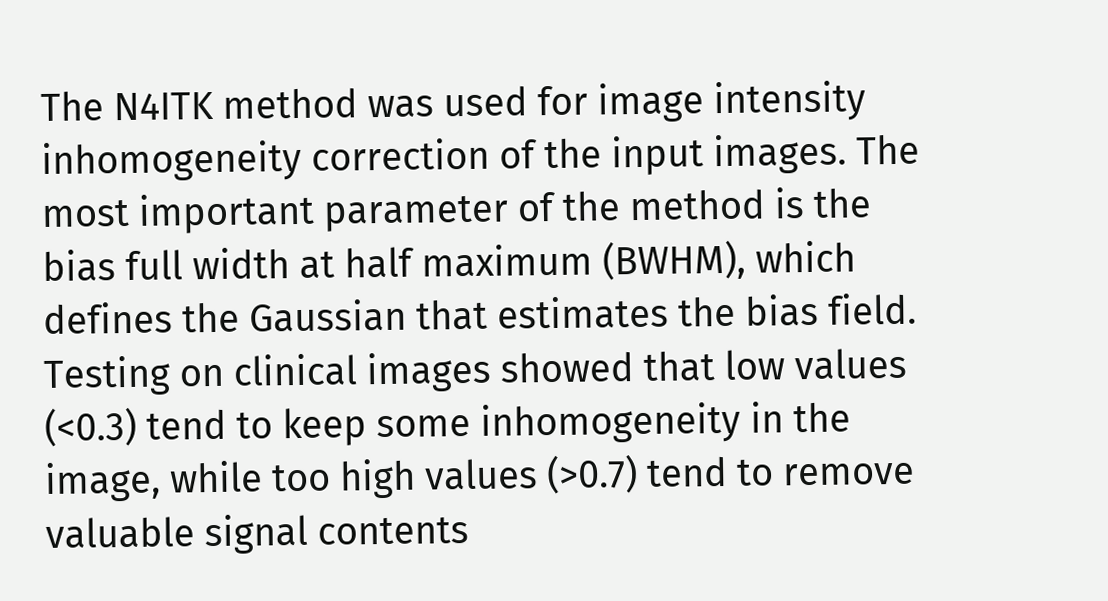The N4ITK method was used for image intensity inhomogeneity correction of the input images. The most important parameter of the method is the bias full width at half maximum (BWHM), which defines the Gaussian that estimates the bias field. Testing on clinical images showed that low values (<0.3) tend to keep some inhomogeneity in the image, while too high values (>0.7) tend to remove valuable signal contents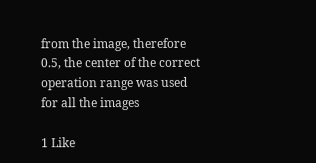from the image, therefore 0.5, the center of the correct operation range was used for all the images

1 Like